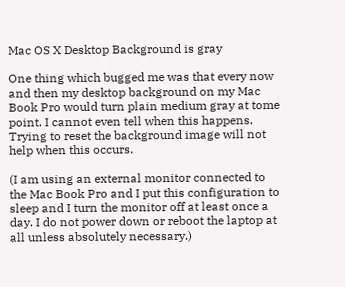Mac OS X Desktop Background is gray

One thing which bugged me was that every now and then my desktop background on my Mac Book Pro would turn plain medium gray at tome point. I cannot even tell when this happens. Trying to reset the background image will not help when this occurs.

(I am using an external monitor connected to the Mac Book Pro and I put this configuration to sleep and I turn the monitor off at least once a day. I do not power down or reboot the laptop at all unless absolutely necessary.)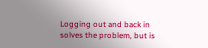Logging out and back in solves the problem, but is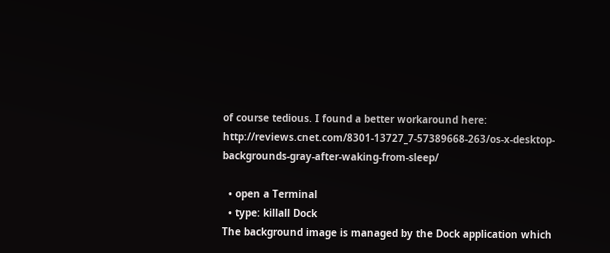of course tedious. I found a better workaround here: http://reviews.cnet.com/8301-13727_7-57389668-263/os-x-desktop-backgrounds-gray-after-waking-from-sleep/

  • open a Terminal
  • type: killall Dock
The background image is managed by the Dock application which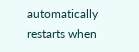automatically restarts when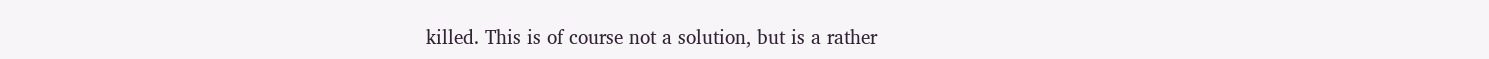killed. This is of course not a solution, but is a rather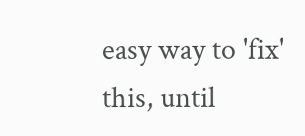easy way to 'fix' this, until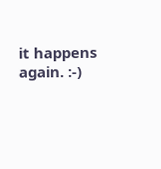it happens again. :-)